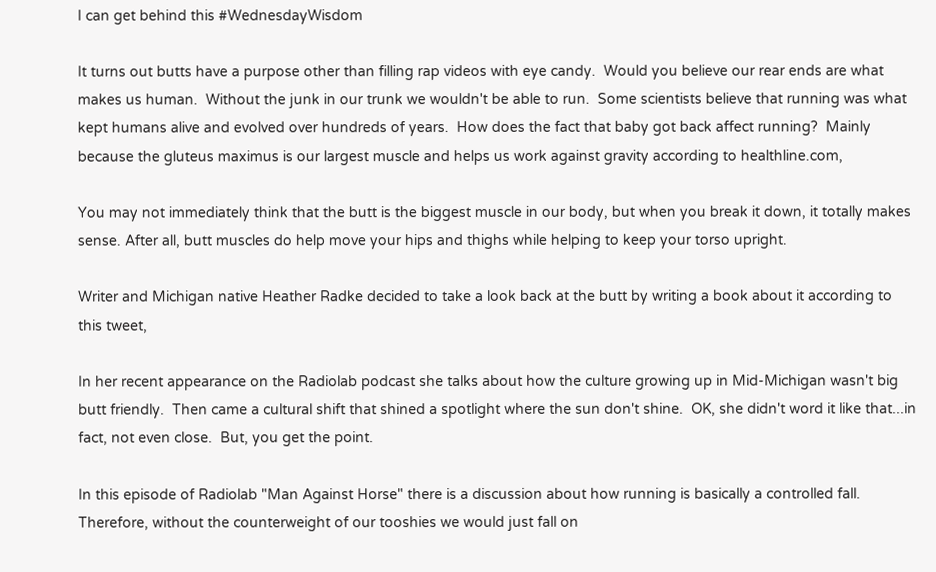I can get behind this #WednesdayWisdom

It turns out butts have a purpose other than filling rap videos with eye candy.  Would you believe our rear ends are what makes us human.  Without the junk in our trunk we wouldn't be able to run.  Some scientists believe that running was what kept humans alive and evolved over hundreds of years.  How does the fact that baby got back affect running?  Mainly because the gluteus maximus is our largest muscle and helps us work against gravity according to healthline.com,

You may not immediately think that the butt is the biggest muscle in our body, but when you break it down, it totally makes sense. After all, butt muscles do help move your hips and thighs while helping to keep your torso upright.

Writer and Michigan native Heather Radke decided to take a look back at the butt by writing a book about it according to this tweet,

In her recent appearance on the Radiolab podcast she talks about how the culture growing up in Mid-Michigan wasn't big butt friendly.  Then came a cultural shift that shined a spotlight where the sun don't shine.  OK, she didn't word it like that...in fact, not even close.  But, you get the point.

In this episode of Radiolab "Man Against Horse" there is a discussion about how running is basically a controlled fall.  Therefore, without the counterweight of our tooshies we would just fall on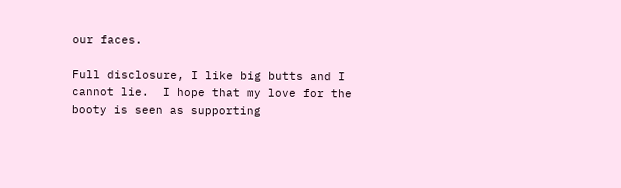our faces.

Full disclosure, I like big butts and I cannot lie.  I hope that my love for the booty is seen as supporting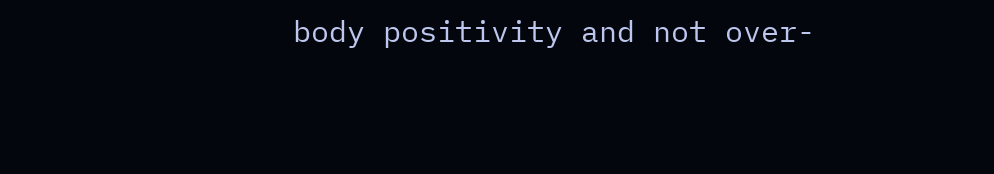body positivity and not over-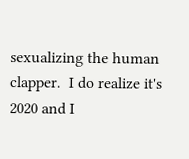sexualizing the human clapper.  I do realize it's 2020 and I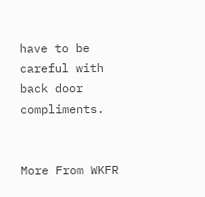have to be careful with back door compliments.


More From WKFR